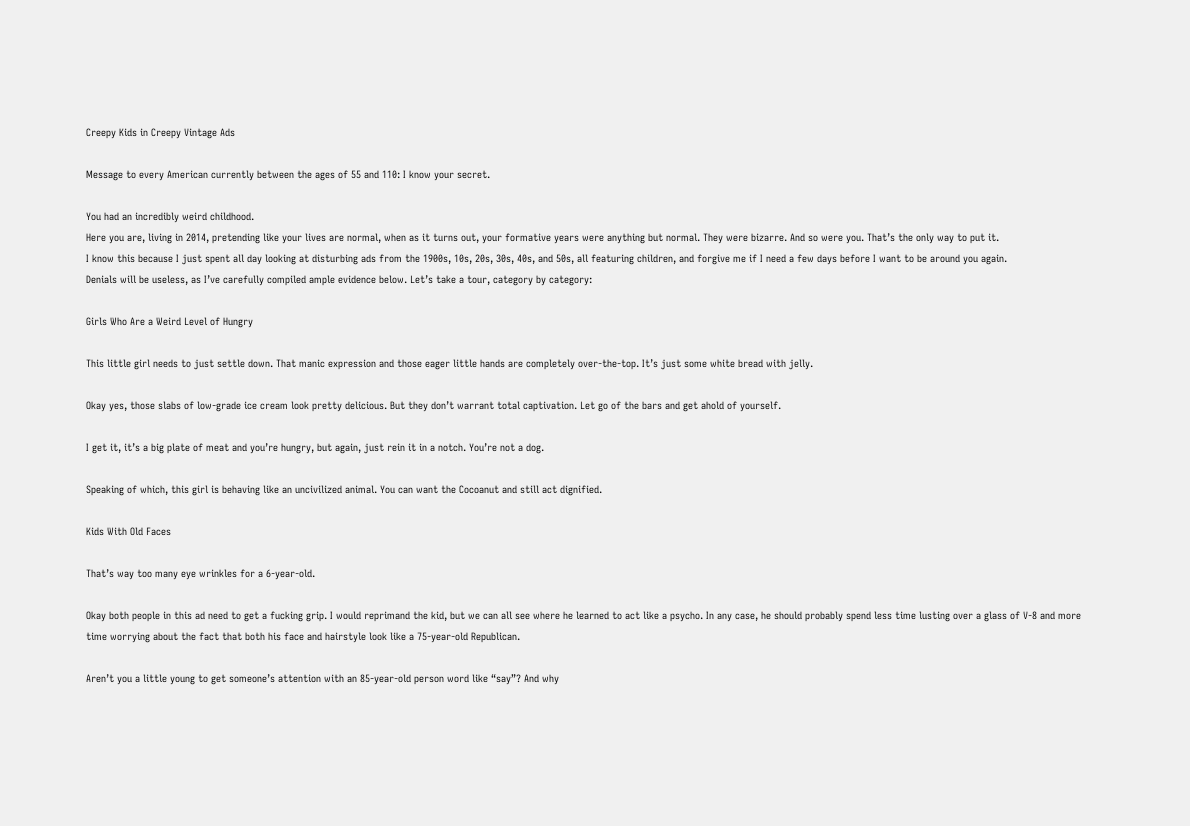Creepy Kids in Creepy Vintage Ads

Message to every American currently between the ages of 55 and 110: I know your secret.

You had an incredibly weird childhood.
Here you are, living in 2014, pretending like your lives are normal, when as it turns out, your formative years were anything but normal. They were bizarre. And so were you. That’s the only way to put it.
I know this because I just spent all day looking at disturbing ads from the 1900s, 10s, 20s, 30s, 40s, and 50s, all featuring children, and forgive me if I need a few days before I want to be around you again.
Denials will be useless, as I’ve carefully compiled ample evidence below. Let’s take a tour, category by category:

Girls Who Are a Weird Level of Hungry

This little girl needs to just settle down. That manic expression and those eager little hands are completely over-the-top. It’s just some white bread with jelly.

Okay yes, those slabs of low-grade ice cream look pretty delicious. But they don’t warrant total captivation. Let go of the bars and get ahold of yourself.

I get it, it’s a big plate of meat and you’re hungry, but again, just rein it in a notch. You’re not a dog.

Speaking of which, this girl is behaving like an uncivilized animal. You can want the Cocoanut and still act dignified.

Kids With Old Faces

That’s way too many eye wrinkles for a 6-year-old.

Okay both people in this ad need to get a fucking grip. I would reprimand the kid, but we can all see where he learned to act like a psycho. In any case, he should probably spend less time lusting over a glass of V-8 and more time worrying about the fact that both his face and hairstyle look like a 75-year-old Republican.

Aren’t you a little young to get someone’s attention with an 85-year-old person word like “say”? And why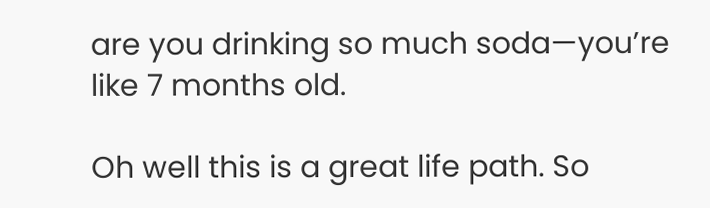are you drinking so much soda—you’re like 7 months old.

Oh well this is a great life path. So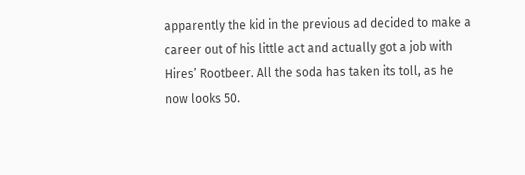apparently the kid in the previous ad decided to make a career out of his little act and actually got a job with Hires’ Rootbeer. All the soda has taken its toll, as he now looks 50.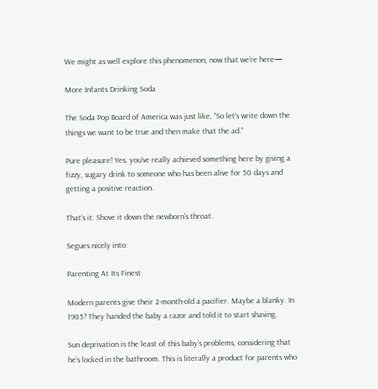We might as well explore this phenomenon, now that we’re here—

More Infants Drinking Soda

The Soda Pop Board of America was just like, “So let’s write down the things we want to be true and then make that the ad.”

Pure pleasure! Yes, you’ve really achieved something here by giving a fizzy, sugary drink to someone who has been alive for 50 days and getting a positive reaction.

That’s it. Shove it down the newborn’s throat.

Segues nicely into:

Parenting At Its Finest

Modern parents give their 2-month-old a pacifier. Maybe a blanky. In 1905? They handed the baby a razor and told it to start shaving.

Sun deprivation is the least of this baby’s problems, considering that he’s locked in the bathroom. This is literally a product for parents who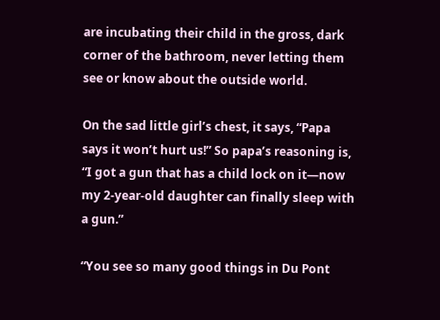are incubating their child in the gross, dark corner of the bathroom, never letting them see or know about the outside world.

On the sad little girl’s chest, it says, “Papa says it won’t hurt us!” So papa’s reasoning is, “I got a gun that has a child lock on it—now my 2-year-old daughter can finally sleep with a gun.”

“You see so many good things in Du Pont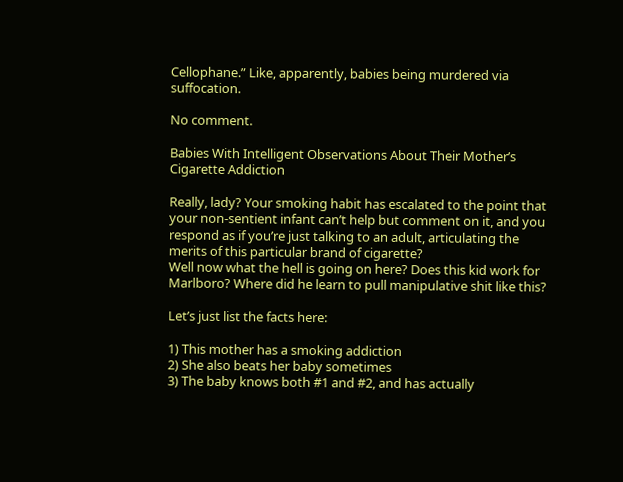Cellophane.” Like, apparently, babies being murdered via suffocation.

No comment.

Babies With Intelligent Observations About Their Mother’s Cigarette Addiction

Really, lady? Your smoking habit has escalated to the point that your non-sentient infant can’t help but comment on it, and you respond as if you’re just talking to an adult, articulating the merits of this particular brand of cigarette?
Well now what the hell is going on here? Does this kid work for Marlboro? Where did he learn to pull manipulative shit like this?

Let’s just list the facts here:

1) This mother has a smoking addiction
2) She also beats her baby sometimes
3) The baby knows both #1 and #2, and has actually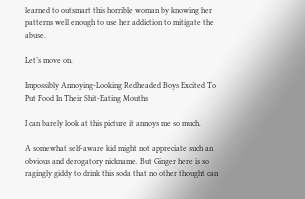learned to outsmart this horrible woman by knowing her patterns well enough to use her addiction to mitigate the abuse.

Let’s move on.

Impossibly Annoying-Looking Redheaded Boys Excited To Put Food In Their Shit-Eating Mouths

I can barely look at this picture it annoys me so much.

A somewhat self-aware kid might not appreciate such an obvious and derogatory nickname. But Ginger here is so ragingly giddy to drink this soda that no other thought can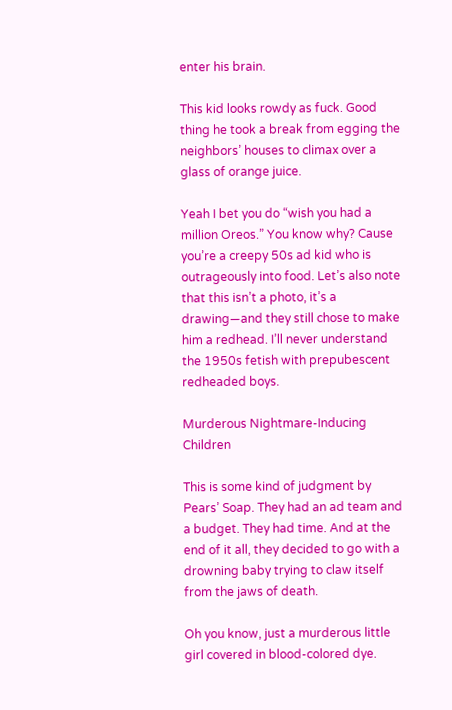enter his brain.

This kid looks rowdy as fuck. Good thing he took a break from egging the neighbors’ houses to climax over a glass of orange juice.

Yeah I bet you do “wish you had a million Oreos.” You know why? Cause you’re a creepy 50s ad kid who is outrageously into food. Let’s also note that this isn’t a photo, it’s a drawing—and they still chose to make him a redhead. I’ll never understand the 1950s fetish with prepubescent redheaded boys.

Murderous Nightmare-Inducing Children

This is some kind of judgment by Pears’ Soap. They had an ad team and a budget. They had time. And at the end of it all, they decided to go with a drowning baby trying to claw itself from the jaws of death.

Oh you know, just a murderous little girl covered in blood-colored dye.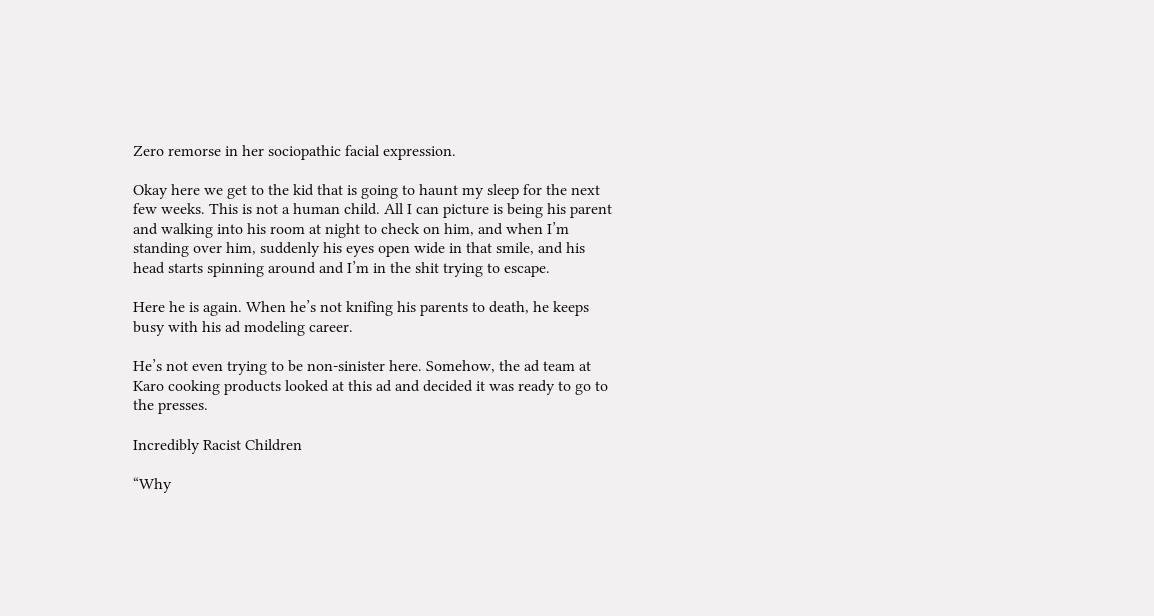Zero remorse in her sociopathic facial expression.

Okay here we get to the kid that is going to haunt my sleep for the next few weeks. This is not a human child. All I can picture is being his parent and walking into his room at night to check on him, and when I’m standing over him, suddenly his eyes open wide in that smile, and his head starts spinning around and I’m in the shit trying to escape.

Here he is again. When he’s not knifing his parents to death, he keeps busy with his ad modeling career.

He’s not even trying to be non-sinister here. Somehow, the ad team at Karo cooking products looked at this ad and decided it was ready to go to the presses.

Incredibly Racist Children

“Why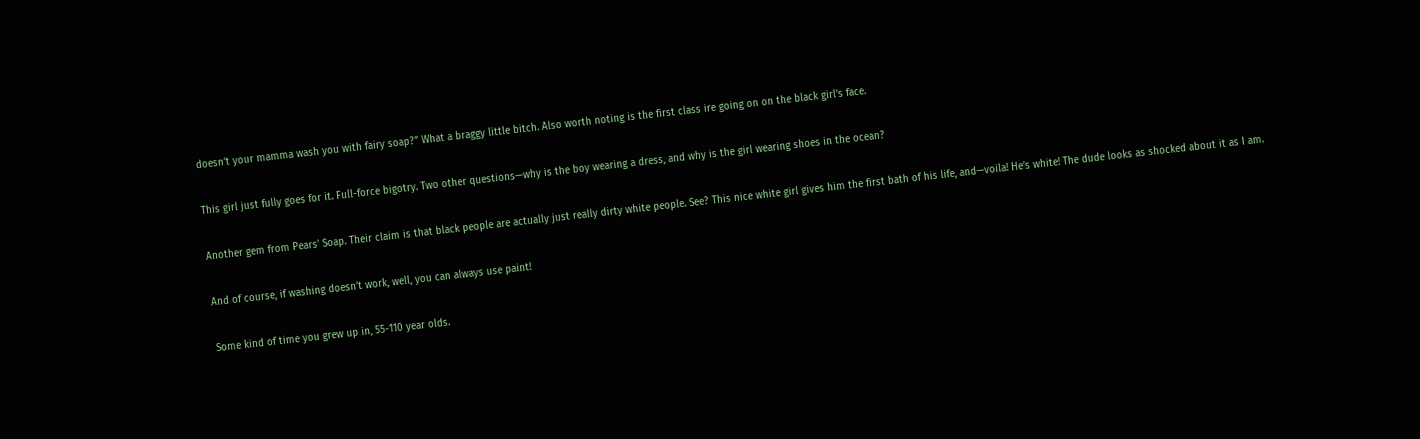doesn’t your mamma wash you with fairy soap?” What a braggy little bitch. Also worth noting is the first class ire going on on the black girl’s face.

This girl just fully goes for it. Full-force bigotry. Two other questions—why is the boy wearing a dress, and why is the girl wearing shoes in the ocean?

Another gem from Pears’ Soap. Their claim is that black people are actually just really dirty white people. See? This nice white girl gives him the first bath of his life, and—voila! He’s white! The dude looks as shocked about it as I am.

And of course, if washing doesn’t work, well, you can always use paint!

Some kind of time you grew up in, 55-110 year olds.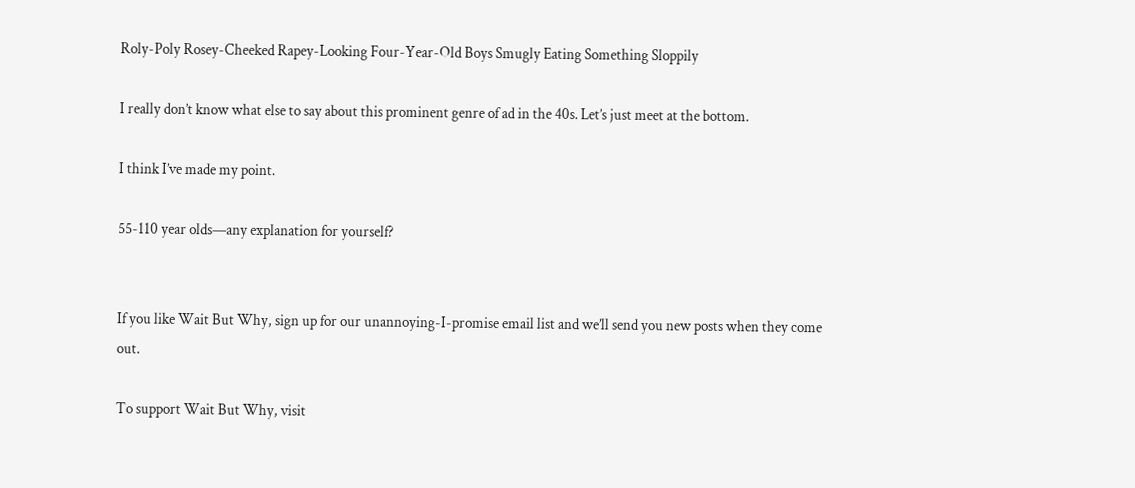Roly-Poly Rosey-Cheeked Rapey-Looking Four-Year-Old Boys Smugly Eating Something Sloppily

I really don’t know what else to say about this prominent genre of ad in the 40s. Let’s just meet at the bottom.

I think I’ve made my point.

55-110 year olds—any explanation for yourself?


If you like Wait But Why, sign up for our unannoying-I-promise email list and we’ll send you new posts when they come out.

To support Wait But Why, visit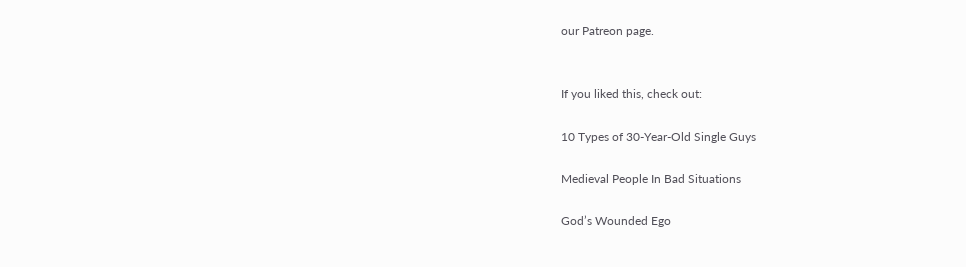our Patreon page.


If you liked this, check out:

10 Types of 30-Year-Old Single Guys

Medieval People In Bad Situations

God’s Wounded Ego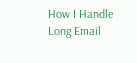How I Handle Long Email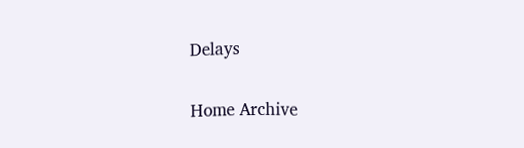Delays

Home Archive